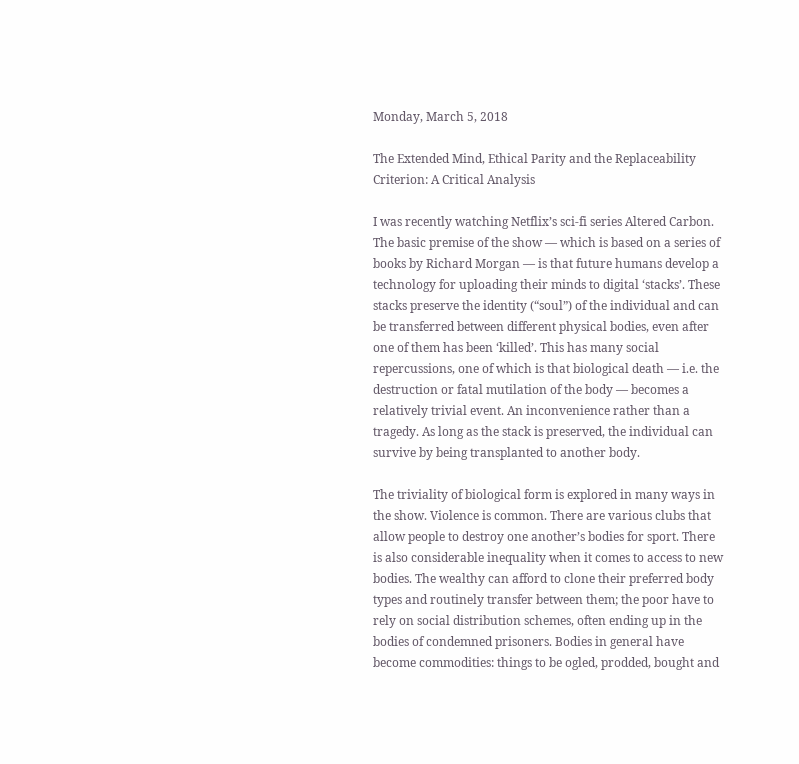Monday, March 5, 2018

The Extended Mind, Ethical Parity and the Replaceability Criterion: A Critical Analysis

I was recently watching Netflix’s sci-fi series Altered Carbon. The basic premise of the show — which is based on a series of books by Richard Morgan — is that future humans develop a technology for uploading their minds to digital ‘stacks’. These stacks preserve the identity (“soul”) of the individual and can be transferred between different physical bodies, even after one of them has been ‘killed’. This has many social repercussions, one of which is that biological death — i.e. the destruction or fatal mutilation of the body — becomes a relatively trivial event. An inconvenience rather than a tragedy. As long as the stack is preserved, the individual can survive by being transplanted to another body.

The triviality of biological form is explored in many ways in the show. Violence is common. There are various clubs that allow people to destroy one another’s bodies for sport. There is also considerable inequality when it comes to access to new bodies. The wealthy can afford to clone their preferred body types and routinely transfer between them; the poor have to rely on social distribution schemes, often ending up in the bodies of condemned prisoners. Bodies in general have become commodities: things to be ogled, prodded, bought and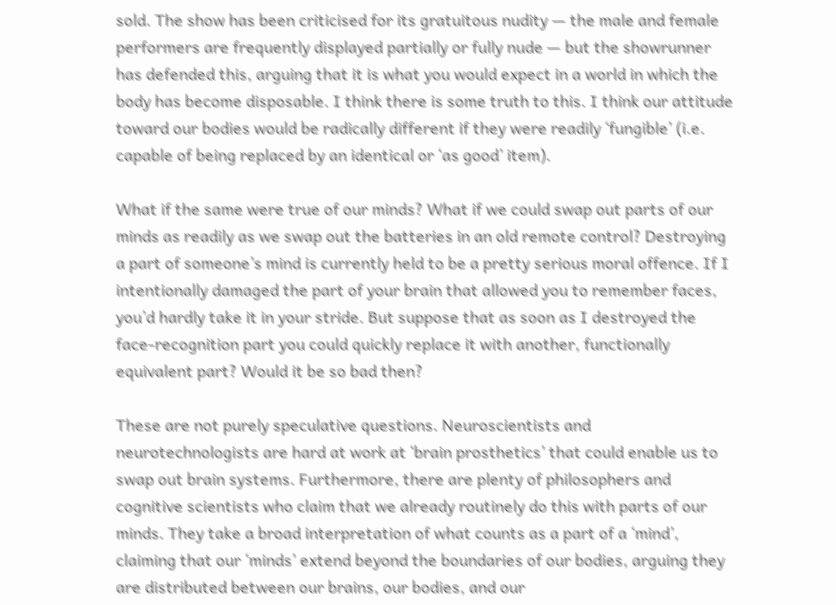sold. The show has been criticised for its gratuitous nudity — the male and female performers are frequently displayed partially or fully nude — but the showrunner has defended this, arguing that it is what you would expect in a world in which the body has become disposable. I think there is some truth to this. I think our attitude toward our bodies would be radically different if they were readily ‘fungible’ (i.e. capable of being replaced by an identical or ‘as good’ item).

What if the same were true of our minds? What if we could swap out parts of our minds as readily as we swap out the batteries in an old remote control? Destroying a part of someone’s mind is currently held to be a pretty serious moral offence. If I intentionally damaged the part of your brain that allowed you to remember faces, you’d hardly take it in your stride. But suppose that as soon as I destroyed the face-recognition part you could quickly replace it with another, functionally equivalent part? Would it be so bad then?

These are not purely speculative questions. Neuroscientists and neurotechnologists are hard at work at ‘brain prosthetics’ that could enable us to swap out brain systems. Furthermore, there are plenty of philosophers and cognitive scientists who claim that we already routinely do this with parts of our minds. They take a broad interpretation of what counts as a part of a ‘mind’, claiming that our ‘minds’ extend beyond the boundaries of our bodies, arguing they are distributed between our brains, our bodies, and our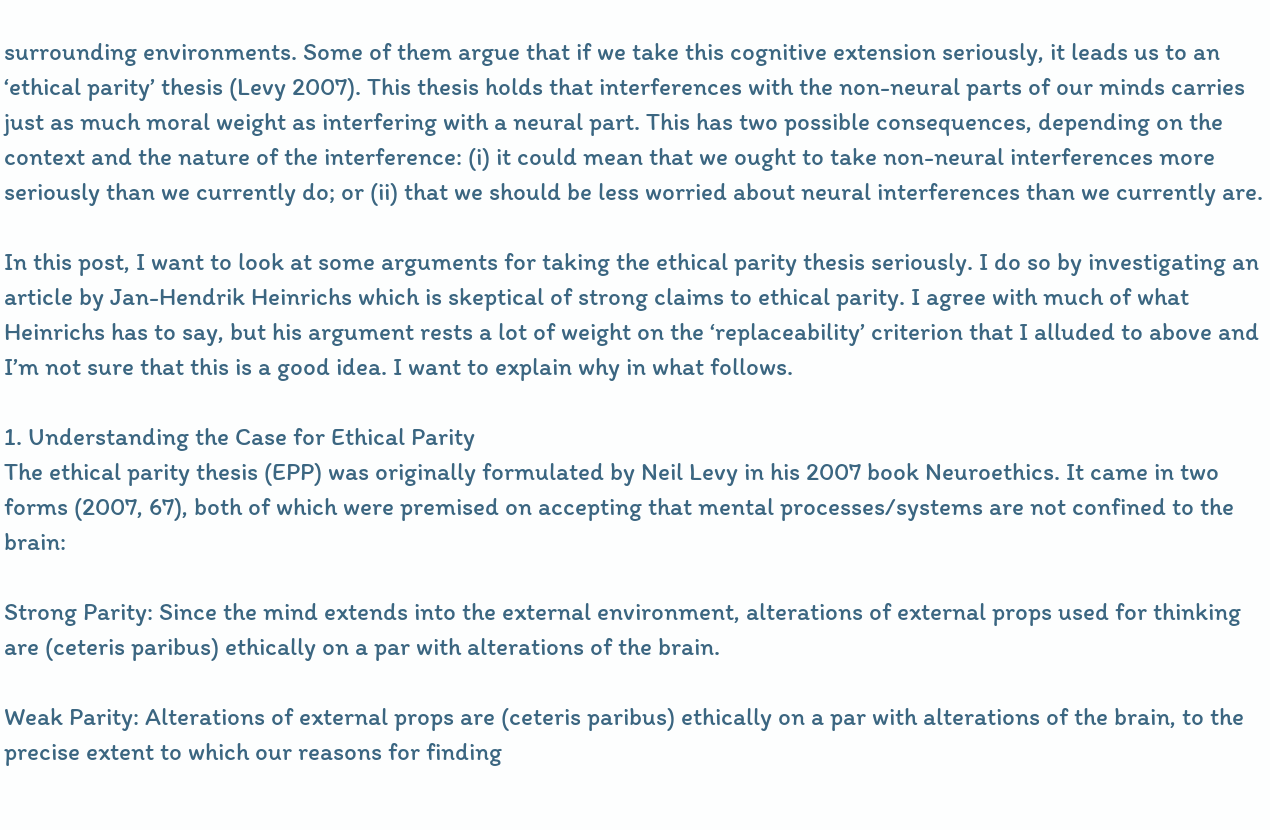surrounding environments. Some of them argue that if we take this cognitive extension seriously, it leads us to an ‘ethical parity’ thesis (Levy 2007). This thesis holds that interferences with the non-neural parts of our minds carries just as much moral weight as interfering with a neural part. This has two possible consequences, depending on the context and the nature of the interference: (i) it could mean that we ought to take non-neural interferences more seriously than we currently do; or (ii) that we should be less worried about neural interferences than we currently are.

In this post, I want to look at some arguments for taking the ethical parity thesis seriously. I do so by investigating an article by Jan-Hendrik Heinrichs which is skeptical of strong claims to ethical parity. I agree with much of what Heinrichs has to say, but his argument rests a lot of weight on the ‘replaceability’ criterion that I alluded to above and I’m not sure that this is a good idea. I want to explain why in what follows.

1. Understanding the Case for Ethical Parity
The ethical parity thesis (EPP) was originally formulated by Neil Levy in his 2007 book Neuroethics. It came in two forms (2007, 67), both of which were premised on accepting that mental processes/systems are not confined to the brain:

Strong Parity: Since the mind extends into the external environment, alterations of external props used for thinking are (ceteris paribus) ethically on a par with alterations of the brain.

Weak Parity: Alterations of external props are (ceteris paribus) ethically on a par with alterations of the brain, to the precise extent to which our reasons for finding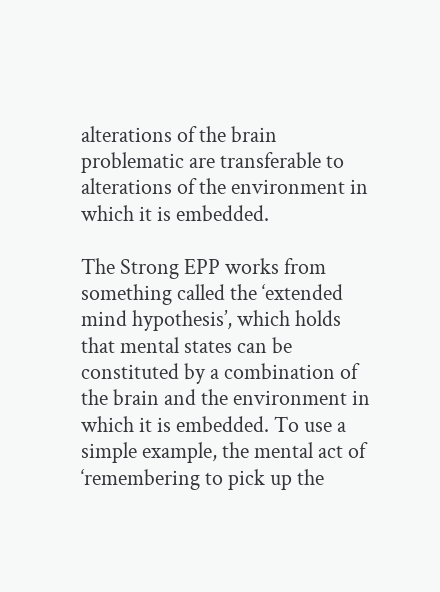alterations of the brain problematic are transferable to alterations of the environment in which it is embedded.

The Strong EPP works from something called the ‘extended mind hypothesis’, which holds that mental states can be constituted by a combination of the brain and the environment in which it is embedded. To use a simple example, the mental act of ‘remembering to pick up the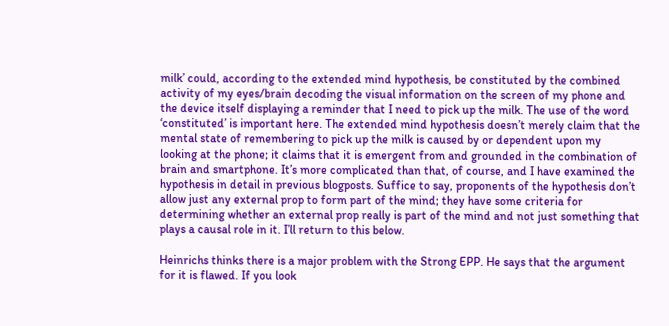milk’ could, according to the extended mind hypothesis, be constituted by the combined activity of my eyes/brain decoding the visual information on the screen of my phone and the device itself displaying a reminder that I need to pick up the milk. The use of the word ‘constituted’ is important here. The extended mind hypothesis doesn’t merely claim that the mental state of remembering to pick up the milk is caused by or dependent upon my looking at the phone; it claims that it is emergent from and grounded in the combination of brain and smartphone. It’s more complicated than that, of course, and I have examined the hypothesis in detail in previous blogposts. Suffice to say, proponents of the hypothesis don’t allow just any external prop to form part of the mind; they have some criteria for determining whether an external prop really is part of the mind and not just something that plays a causal role in it. I’ll return to this below.

Heinrichs thinks there is a major problem with the Strong EPP. He says that the argument for it is flawed. If you look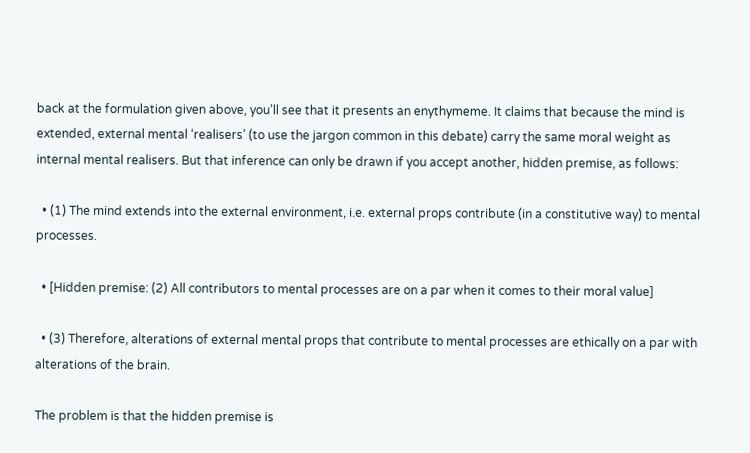back at the formulation given above, you’ll see that it presents an enythymeme. It claims that because the mind is extended, external mental ‘realisers’ (to use the jargon common in this debate) carry the same moral weight as internal mental realisers. But that inference can only be drawn if you accept another, hidden premise, as follows:

  • (1) The mind extends into the external environment, i.e. external props contribute (in a constitutive way) to mental processes.

  • [Hidden premise: (2) All contributors to mental processes are on a par when it comes to their moral value]

  • (3) Therefore, alterations of external mental props that contribute to mental processes are ethically on a par with alterations of the brain.

The problem is that the hidden premise is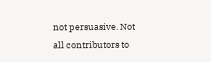not persuasive. Not all contributors to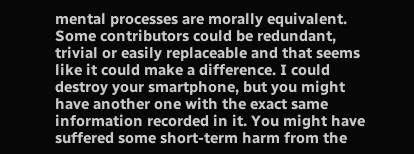mental processes are morally equivalent. Some contributors could be redundant, trivial or easily replaceable and that seems like it could make a difference. I could destroy your smartphone, but you might have another one with the exact same information recorded in it. You might have suffered some short-term harm from the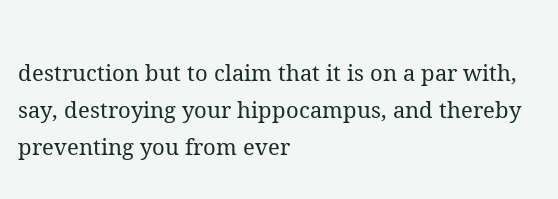destruction but to claim that it is on a par with, say, destroying your hippocampus, and thereby preventing you from ever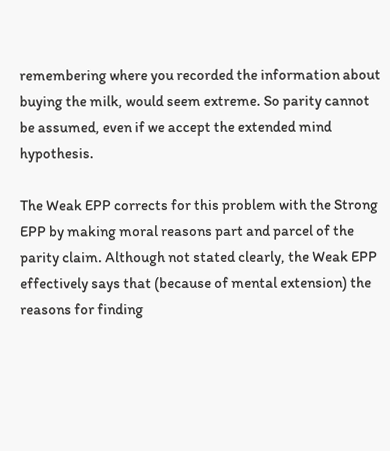remembering where you recorded the information about buying the milk, would seem extreme. So parity cannot be assumed, even if we accept the extended mind hypothesis.

The Weak EPP corrects for this problem with the Strong EPP by making moral reasons part and parcel of the parity claim. Although not stated clearly, the Weak EPP effectively says that (because of mental extension) the reasons for finding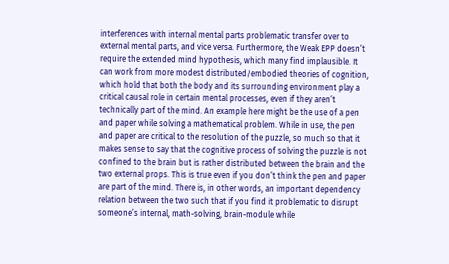interferences with internal mental parts problematic transfer over to external mental parts, and vice versa. Furthermore, the Weak EPP doesn’t require the extended mind hypothesis, which many find implausible. It can work from more modest distributed/embodied theories of cognition, which hold that both the body and its surrounding environment play a critical causal role in certain mental processes, even if they aren’t technically part of the mind. An example here might be the use of a pen and paper while solving a mathematical problem. While in use, the pen and paper are critical to the resolution of the puzzle, so much so that it makes sense to say that the cognitive process of solving the puzzle is not confined to the brain but is rather distributed between the brain and the two external props. This is true even if you don’t think the pen and paper are part of the mind. There is, in other words, an important dependency relation between the two such that if you find it problematic to disrupt someone’s internal, math-solving, brain-module while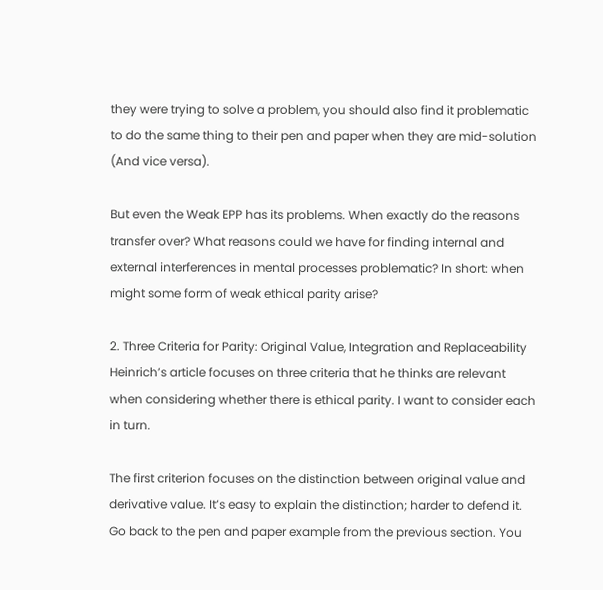they were trying to solve a problem, you should also find it problematic to do the same thing to their pen and paper when they are mid-solution (And vice versa).

But even the Weak EPP has its problems. When exactly do the reasons transfer over? What reasons could we have for finding internal and external interferences in mental processes problematic? In short: when might some form of weak ethical parity arise?

2. Three Criteria for Parity: Original Value, Integration and Replaceability
Heinrich’s article focuses on three criteria that he thinks are relevant when considering whether there is ethical parity. I want to consider each in turn.

The first criterion focuses on the distinction between original value and derivative value. It’s easy to explain the distinction; harder to defend it. Go back to the pen and paper example from the previous section. You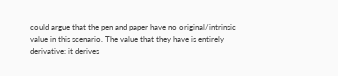could argue that the pen and paper have no original/intrinsic value in this scenario. The value that they have is entirely derivative: it derives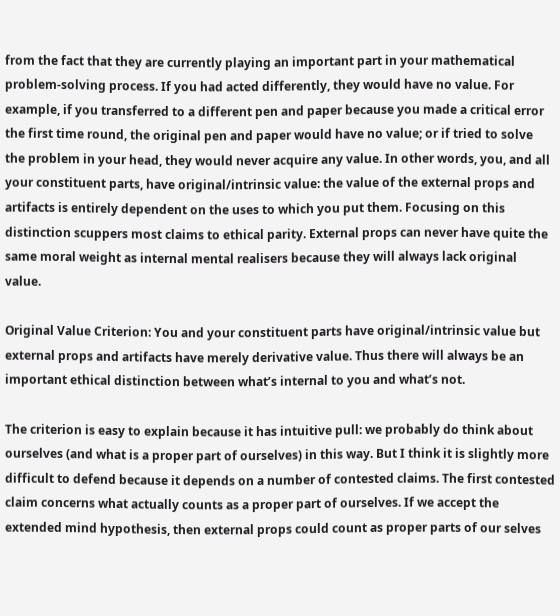from the fact that they are currently playing an important part in your mathematical problem-solving process. If you had acted differently, they would have no value. For example, if you transferred to a different pen and paper because you made a critical error the first time round, the original pen and paper would have no value; or if tried to solve the problem in your head, they would never acquire any value. In other words, you, and all your constituent parts, have original/intrinsic value: the value of the external props and artifacts is entirely dependent on the uses to which you put them. Focusing on this distinction scuppers most claims to ethical parity. External props can never have quite the same moral weight as internal mental realisers because they will always lack original value.

Original Value Criterion: You and your constituent parts have original/intrinsic value but external props and artifacts have merely derivative value. Thus there will always be an important ethical distinction between what’s internal to you and what’s not.

The criterion is easy to explain because it has intuitive pull: we probably do think about ourselves (and what is a proper part of ourselves) in this way. But I think it is slightly more difficult to defend because it depends on a number of contested claims. The first contested claim concerns what actually counts as a proper part of ourselves. If we accept the extended mind hypothesis, then external props could count as proper parts of our selves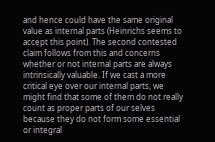and hence could have the same original value as internal parts (Heinrichs seems to accept this point). The second contested claim follows from this and concerns whether or not internal parts are always intrinsically valuable. If we cast a more critical eye over our internal parts, we might find that some of them do not really count as proper parts of our selves because they do not form some essential or integral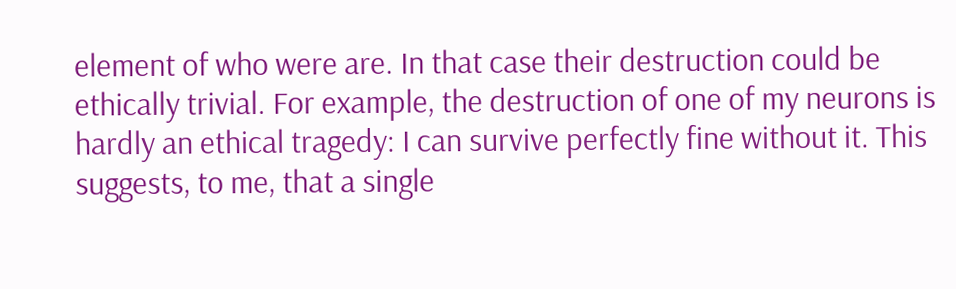element of who were are. In that case their destruction could be ethically trivial. For example, the destruction of one of my neurons is hardly an ethical tragedy: I can survive perfectly fine without it. This suggests, to me, that a single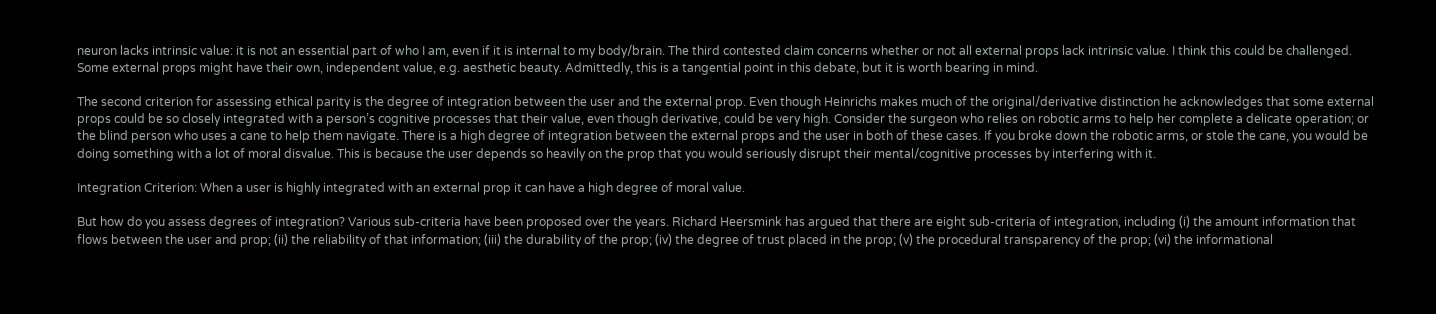neuron lacks intrinsic value: it is not an essential part of who I am, even if it is internal to my body/brain. The third contested claim concerns whether or not all external props lack intrinsic value. I think this could be challenged. Some external props might have their own, independent value, e.g. aesthetic beauty. Admittedly, this is a tangential point in this debate, but it is worth bearing in mind.

The second criterion for assessing ethical parity is the degree of integration between the user and the external prop. Even though Heinrichs makes much of the original/derivative distinction he acknowledges that some external props could be so closely integrated with a person’s cognitive processes that their value, even though derivative, could be very high. Consider the surgeon who relies on robotic arms to help her complete a delicate operation; or the blind person who uses a cane to help them navigate. There is a high degree of integration between the external props and the user in both of these cases. If you broke down the robotic arms, or stole the cane, you would be doing something with a lot of moral disvalue. This is because the user depends so heavily on the prop that you would seriously disrupt their mental/cognitive processes by interfering with it.

Integration Criterion: When a user is highly integrated with an external prop it can have a high degree of moral value.

But how do you assess degrees of integration? Various sub-criteria have been proposed over the years. Richard Heersmink has argued that there are eight sub-criteria of integration, including (i) the amount information that flows between the user and prop; (ii) the reliability of that information; (iii) the durability of the prop; (iv) the degree of trust placed in the prop; (v) the procedural transparency of the prop; (vi) the informational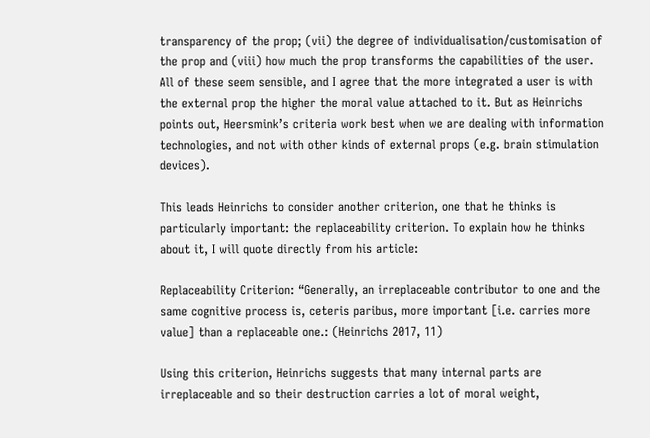transparency of the prop; (vii) the degree of individualisation/customisation of the prop and (viii) how much the prop transforms the capabilities of the user. All of these seem sensible, and I agree that the more integrated a user is with the external prop the higher the moral value attached to it. But as Heinrichs points out, Heersmink’s criteria work best when we are dealing with information technologies, and not with other kinds of external props (e.g. brain stimulation devices).

This leads Heinrichs to consider another criterion, one that he thinks is particularly important: the replaceability criterion. To explain how he thinks about it, I will quote directly from his article:

Replaceability Criterion: “Generally, an irreplaceable contributor to one and the same cognitive process is, ceteris paribus, more important [i.e. carries more value] than a replaceable one.: (Heinrichs 2017, 11)

Using this criterion, Heinrichs suggests that many internal parts are irreplaceable and so their destruction carries a lot of moral weight,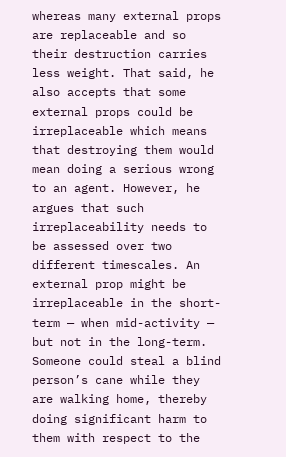whereas many external props are replaceable and so their destruction carries less weight. That said, he also accepts that some external props could be irreplaceable which means that destroying them would mean doing a serious wrong to an agent. However, he argues that such irreplaceability needs to be assessed over two different timescales. An external prop might be irreplaceable in the short-term — when mid-activity — but not in the long-term. Someone could steal a blind person’s cane while they are walking home, thereby doing significant harm to them with respect to the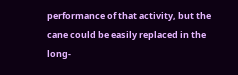performance of that activity, but the cane could be easily replaced in the long-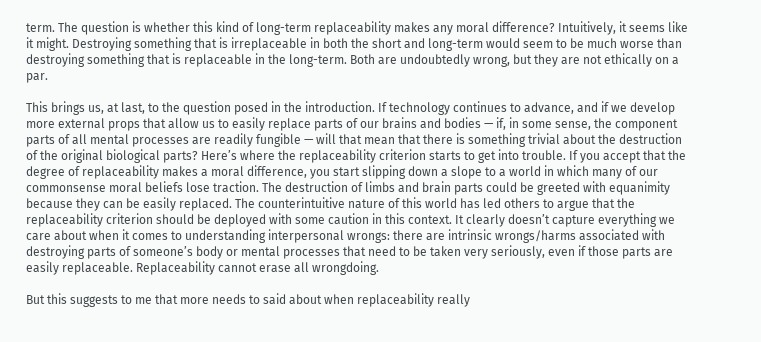term. The question is whether this kind of long-term replaceability makes any moral difference? Intuitively, it seems like it might. Destroying something that is irreplaceable in both the short and long-term would seem to be much worse than destroying something that is replaceable in the long-term. Both are undoubtedly wrong, but they are not ethically on a par.

This brings us, at last, to the question posed in the introduction. If technology continues to advance, and if we develop more external props that allow us to easily replace parts of our brains and bodies — if, in some sense, the component parts of all mental processes are readily fungible — will that mean that there is something trivial about the destruction of the original biological parts? Here’s where the replaceability criterion starts to get into trouble. If you accept that the degree of replaceability makes a moral difference, you start slipping down a slope to a world in which many of our commonsense moral beliefs lose traction. The destruction of limbs and brain parts could be greeted with equanimity because they can be easily replaced. The counterintuitive nature of this world has led others to argue that the replaceability criterion should be deployed with some caution in this context. It clearly doesn’t capture everything we care about when it comes to understanding interpersonal wrongs: there are intrinsic wrongs/harms associated with destroying parts of someone’s body or mental processes that need to be taken very seriously, even if those parts are easily replaceable. Replaceability cannot erase all wrongdoing.

But this suggests to me that more needs to said about when replaceability really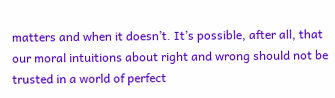matters and when it doesn’t. It’s possible, after all, that our moral intuitions about right and wrong should not be trusted in a world of perfect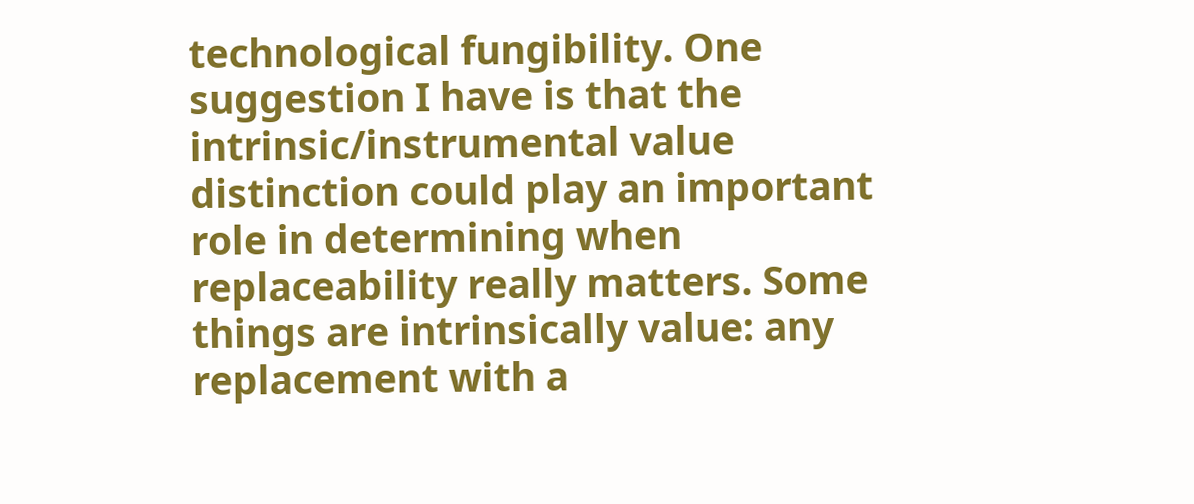technological fungibility. One suggestion I have is that the intrinsic/instrumental value distinction could play an important role in determining when replaceability really matters. Some things are intrinsically value: any replacement with a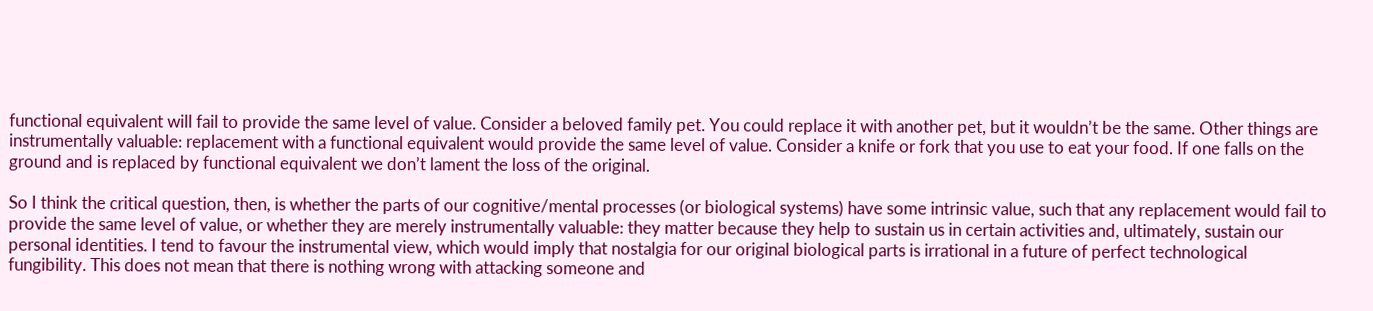functional equivalent will fail to provide the same level of value. Consider a beloved family pet. You could replace it with another pet, but it wouldn’t be the same. Other things are instrumentally valuable: replacement with a functional equivalent would provide the same level of value. Consider a knife or fork that you use to eat your food. If one falls on the ground and is replaced by functional equivalent we don’t lament the loss of the original.

So I think the critical question, then, is whether the parts of our cognitive/mental processes (or biological systems) have some intrinsic value, such that any replacement would fail to provide the same level of value, or whether they are merely instrumentally valuable: they matter because they help to sustain us in certain activities and, ultimately, sustain our personal identities. I tend to favour the instrumental view, which would imply that nostalgia for our original biological parts is irrational in a future of perfect technological fungibility. This does not mean that there is nothing wrong with attacking someone and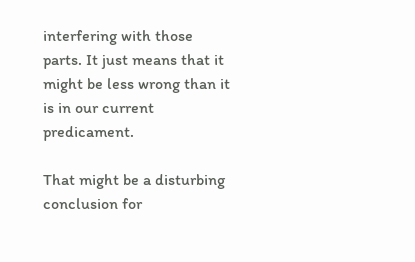interfering with those parts. It just means that it might be less wrong than it is in our current predicament.

That might be a disturbing conclusion for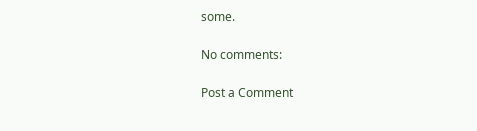some.

No comments:

Post a Comment